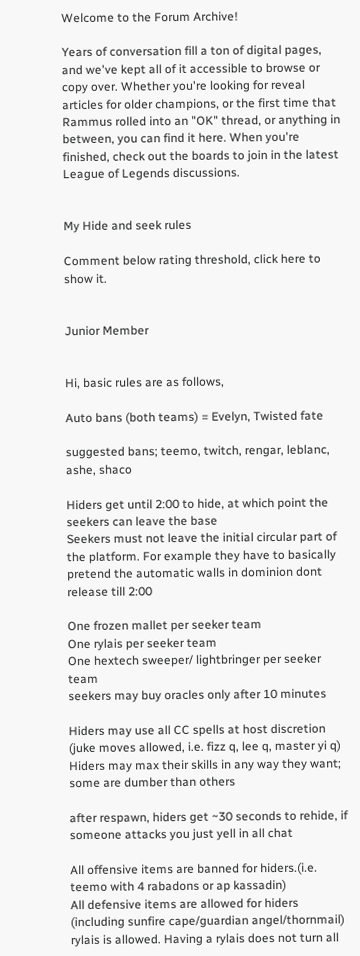Welcome to the Forum Archive!

Years of conversation fill a ton of digital pages, and we've kept all of it accessible to browse or copy over. Whether you're looking for reveal articles for older champions, or the first time that Rammus rolled into an "OK" thread, or anything in between, you can find it here. When you're finished, check out the boards to join in the latest League of Legends discussions.


My Hide and seek rules

Comment below rating threshold, click here to show it.


Junior Member


Hi, basic rules are as follows,

Auto bans (both teams) = Evelyn, Twisted fate

suggested bans; teemo, twitch, rengar, leblanc, ashe, shaco

Hiders get until 2:00 to hide, at which point the seekers can leave the base
Seekers must not leave the initial circular part of the platform. For example they have to basically pretend the automatic walls in dominion dont release till 2:00

One frozen mallet per seeker team
One rylais per seeker team
One hextech sweeper/ lightbringer per seeker team
seekers may buy oracles only after 10 minutes

Hiders may use all CC spells at host discretion (juke moves allowed, i.e. fizz q, lee q, master yi q)
Hiders may max their skills in any way they want; some are dumber than others

after respawn, hiders get ~30 seconds to rehide, if someone attacks you just yell in all chat

All offensive items are banned for hiders.(i.e. teemo with 4 rabadons or ap kassadin)
All defensive items are allowed for hiders (including sunfire cape/guardian angel/thornmail) rylais is allowed. Having a rylais does not turn all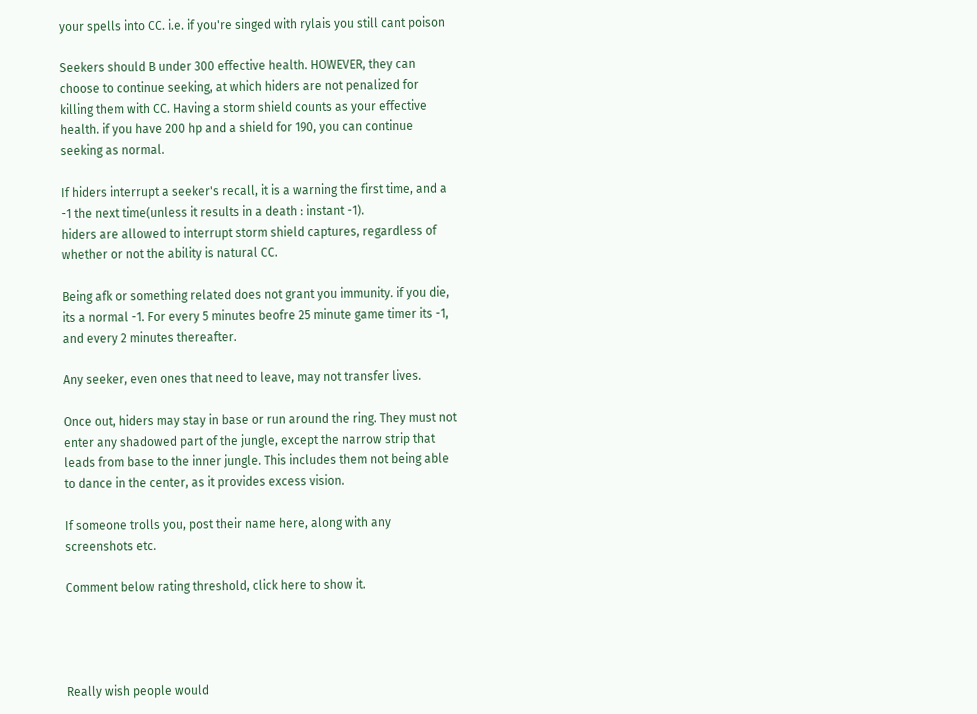your spells into CC. i.e. if you're singed with rylais you still cant poison

Seekers should B under 300 effective health. HOWEVER, they can choose to continue seeking, at which hiders are not penalized for killing them with CC. Having a storm shield counts as your effective health. if you have 200 hp and a shield for 190, you can continue seeking as normal.

If hiders interrupt a seeker's recall, it is a warning the first time, and a -1 the next time(unless it results in a death : instant -1).
hiders are allowed to interrupt storm shield captures, regardless of whether or not the ability is natural CC.

Being afk or something related does not grant you immunity. if you die, its a normal -1. For every 5 minutes beofre 25 minute game timer its -1, and every 2 minutes thereafter.

Any seeker, even ones that need to leave, may not transfer lives.

Once out, hiders may stay in base or run around the ring. They must not enter any shadowed part of the jungle, except the narrow strip that leads from base to the inner jungle. This includes them not being able to dance in the center, as it provides excess vision.

If someone trolls you, post their name here, along with any screenshots etc.

Comment below rating threshold, click here to show it.




Really wish people would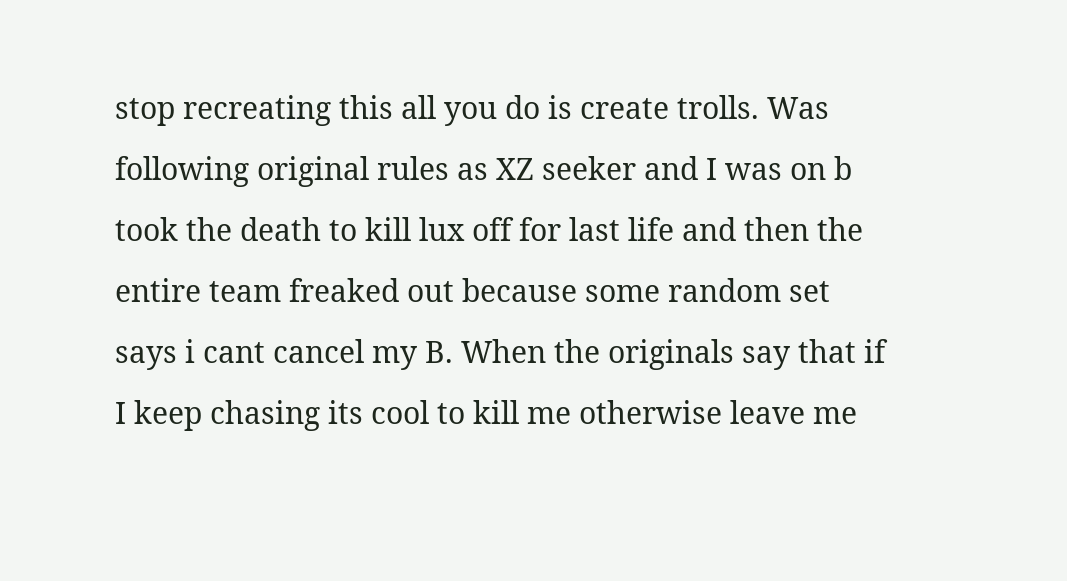stop recreating this all you do is create trolls. Was following original rules as XZ seeker and I was on b took the death to kill lux off for last life and then the entire team freaked out because some random set says i cant cancel my B. When the originals say that if I keep chasing its cool to kill me otherwise leave me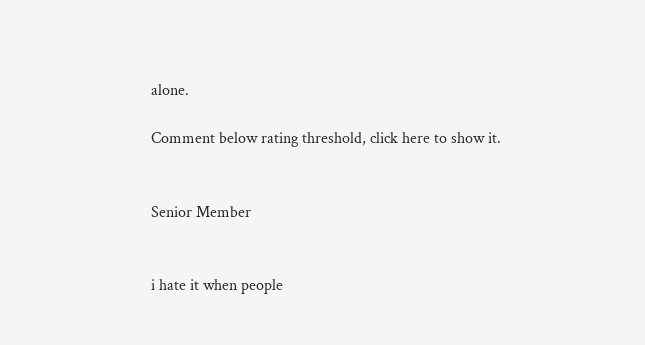alone.

Comment below rating threshold, click here to show it.


Senior Member


i hate it when people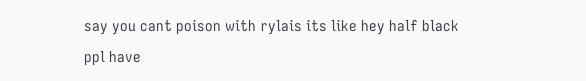say you cant poison with rylais its like hey half black ppl have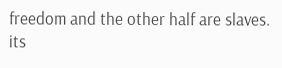freedom and the other half are slaves. its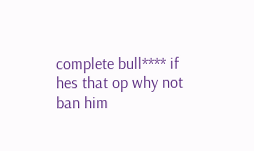complete bull**** if hes that op why not ban him